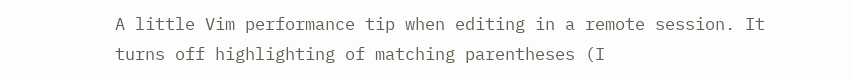A little Vim performance tip when editing in a remote session. It turns off highlighting of matching parentheses (I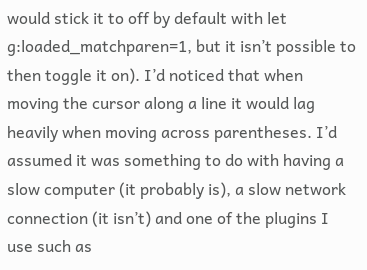would stick it to off by default with let g:loaded_matchparen=1, but it isn’t possible to then toggle it on). I’d noticed that when moving the cursor along a line it would lag heavily when moving across parentheses. I’d assumed it was something to do with having a slow computer (it probably is), a slow network connection (it isn’t) and one of the plugins I use such as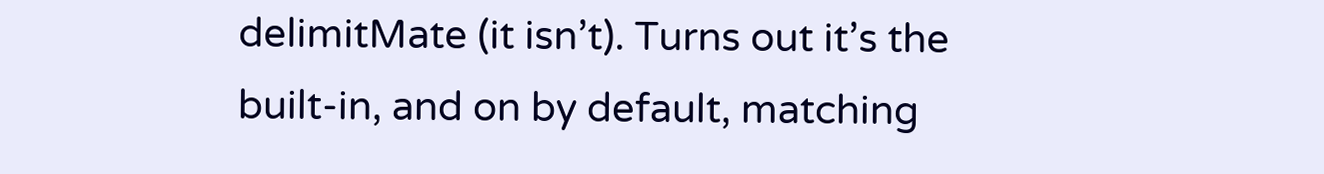delimitMate (it isn’t). Turns out it’s the built-in, and on by default, matching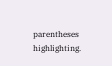parentheses highlighting.